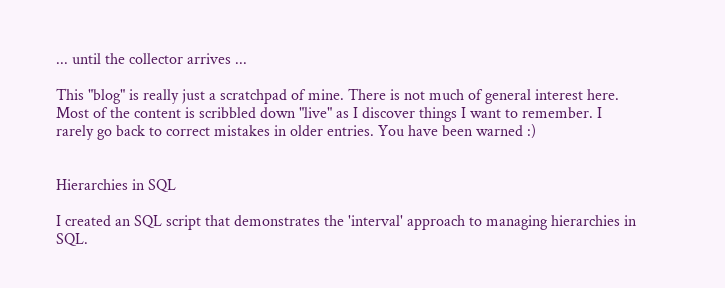... until the collector arrives ...

This "blog" is really just a scratchpad of mine. There is not much of general interest here. Most of the content is scribbled down "live" as I discover things I want to remember. I rarely go back to correct mistakes in older entries. You have been warned :)


Hierarchies in SQL

I created an SQL script that demonstrates the 'interval' approach to managing hierarchies in SQL.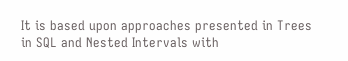It is based upon approaches presented in Trees in SQL and Nested Intervals with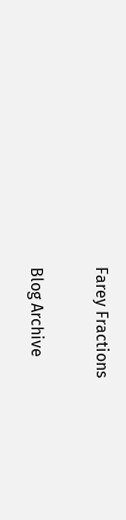Farey Fractions

Blog Archive